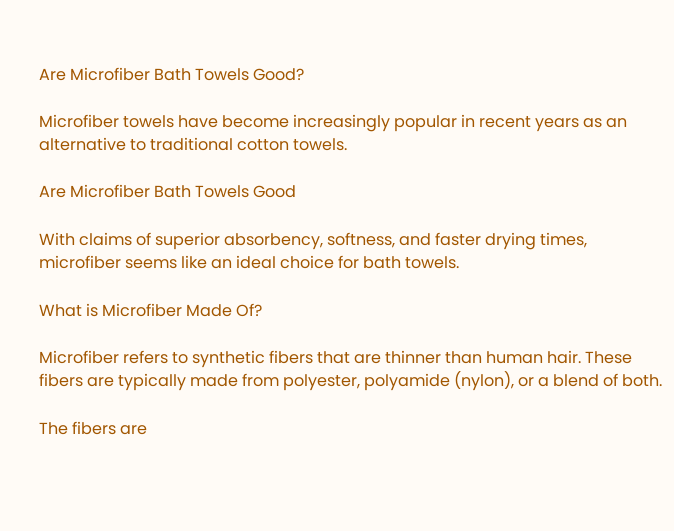Are Microfiber Bath Towels Good?

Microfiber towels have become increasingly popular in recent years as an alternative to traditional cotton towels.

Are Microfiber Bath Towels Good

With claims of superior absorbency, softness, and faster drying times, microfiber seems like an ideal choice for bath towels.

What is Microfiber Made Of?

Microfiber refers to synthetic fibers that are thinner than human hair. These fibers are typically made from polyester, polyamide (nylon), or a blend of both.

The fibers are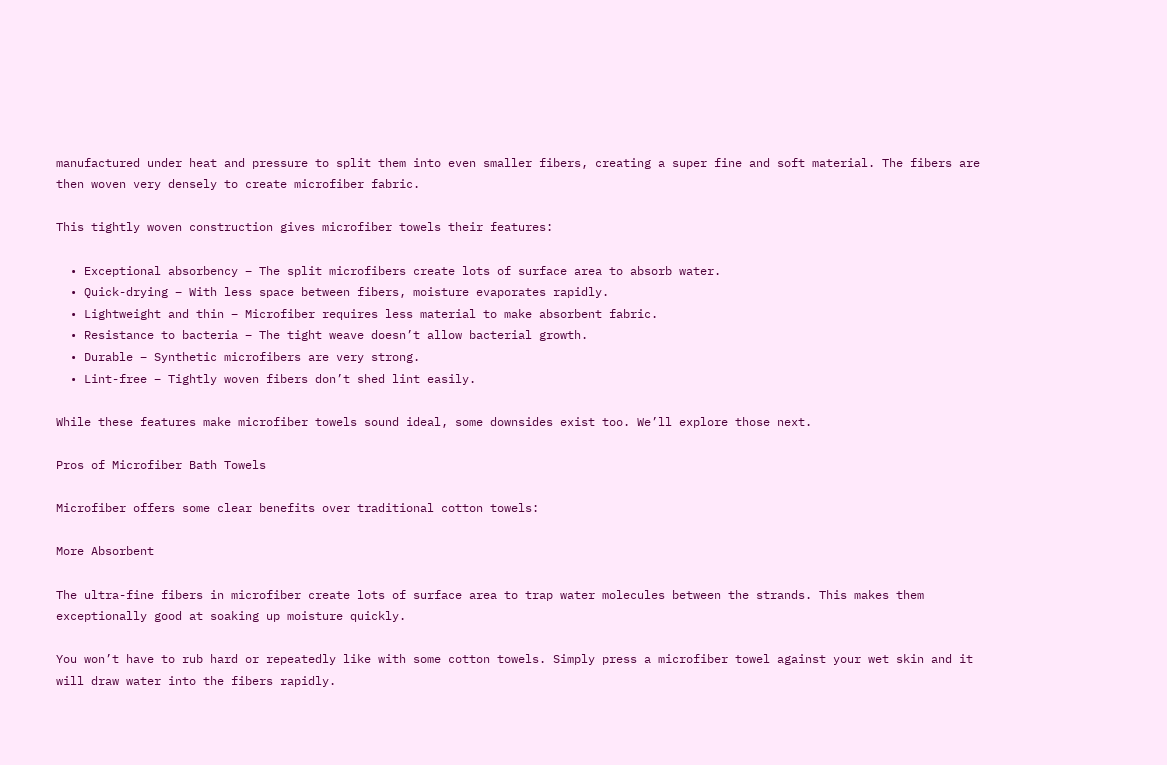manufactured under heat and pressure to split them into even smaller fibers, creating a super fine and soft material. The fibers are then woven very densely to create microfiber fabric.

This tightly woven construction gives microfiber towels their features:

  • Exceptional absorbency – The split microfibers create lots of surface area to absorb water.
  • Quick-drying – With less space between fibers, moisture evaporates rapidly.
  • Lightweight and thin – Microfiber requires less material to make absorbent fabric.
  • Resistance to bacteria – The tight weave doesn’t allow bacterial growth.
  • Durable – Synthetic microfibers are very strong.
  • Lint-free – Tightly woven fibers don’t shed lint easily.

While these features make microfiber towels sound ideal, some downsides exist too. We’ll explore those next.

Pros of Microfiber Bath Towels

Microfiber offers some clear benefits over traditional cotton towels:

More Absorbent

The ultra-fine fibers in microfiber create lots of surface area to trap water molecules between the strands. This makes them exceptionally good at soaking up moisture quickly.

You won’t have to rub hard or repeatedly like with some cotton towels. Simply press a microfiber towel against your wet skin and it will draw water into the fibers rapidly.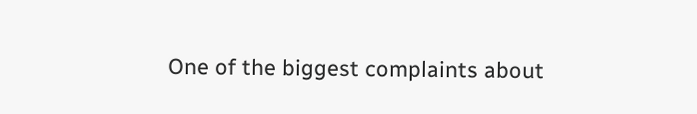One of the biggest complaints about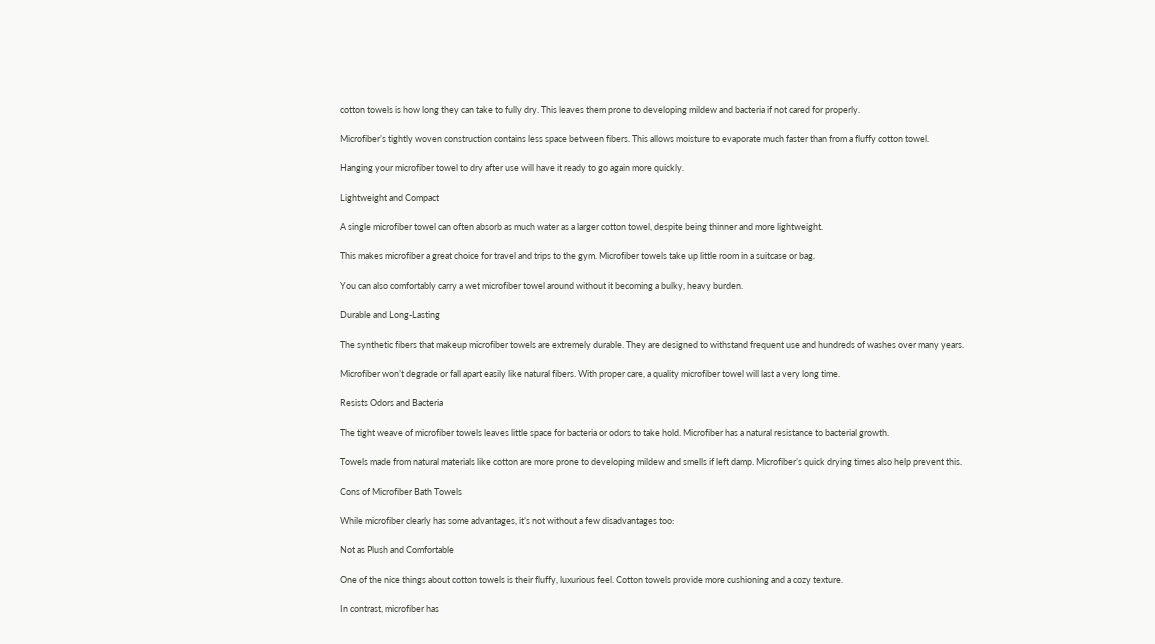cotton towels is how long they can take to fully dry. This leaves them prone to developing mildew and bacteria if not cared for properly.

Microfiber’s tightly woven construction contains less space between fibers. This allows moisture to evaporate much faster than from a fluffy cotton towel.

Hanging your microfiber towel to dry after use will have it ready to go again more quickly.

Lightweight and Compact

A single microfiber towel can often absorb as much water as a larger cotton towel, despite being thinner and more lightweight.

This makes microfiber a great choice for travel and trips to the gym. Microfiber towels take up little room in a suitcase or bag.

You can also comfortably carry a wet microfiber towel around without it becoming a bulky, heavy burden.

Durable and Long-Lasting

The synthetic fibers that makeup microfiber towels are extremely durable. They are designed to withstand frequent use and hundreds of washes over many years.

Microfiber won’t degrade or fall apart easily like natural fibers. With proper care, a quality microfiber towel will last a very long time.

Resists Odors and Bacteria

The tight weave of microfiber towels leaves little space for bacteria or odors to take hold. Microfiber has a natural resistance to bacterial growth.

Towels made from natural materials like cotton are more prone to developing mildew and smells if left damp. Microfiber’s quick drying times also help prevent this.

Cons of Microfiber Bath Towels

While microfiber clearly has some advantages, it’s not without a few disadvantages too:

Not as Plush and Comfortable

One of the nice things about cotton towels is their fluffy, luxurious feel. Cotton towels provide more cushioning and a cozy texture.

In contrast, microfiber has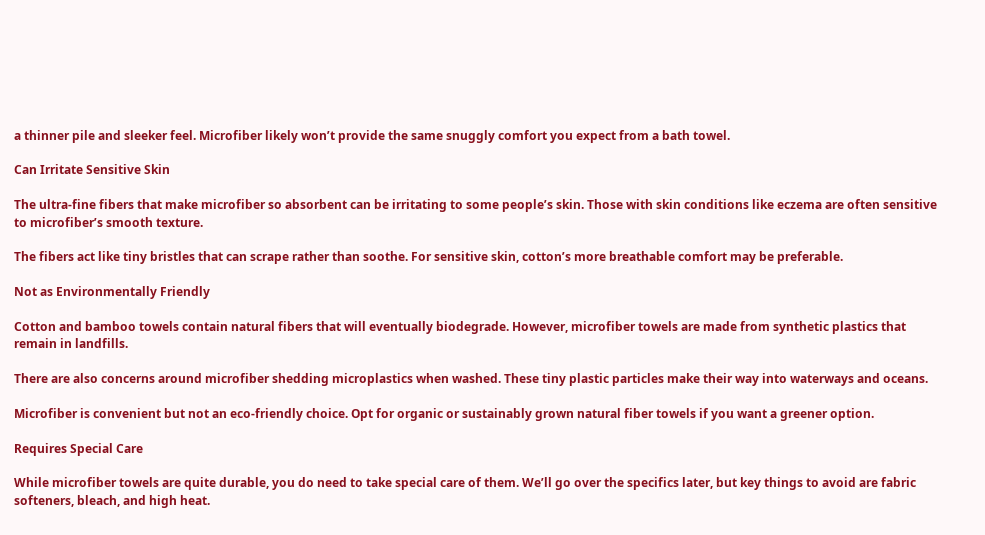a thinner pile and sleeker feel. Microfiber likely won’t provide the same snuggly comfort you expect from a bath towel.

Can Irritate Sensitive Skin

The ultra-fine fibers that make microfiber so absorbent can be irritating to some people’s skin. Those with skin conditions like eczema are often sensitive to microfiber’s smooth texture.

The fibers act like tiny bristles that can scrape rather than soothe. For sensitive skin, cotton’s more breathable comfort may be preferable.

Not as Environmentally Friendly

Cotton and bamboo towels contain natural fibers that will eventually biodegrade. However, microfiber towels are made from synthetic plastics that remain in landfills.

There are also concerns around microfiber shedding microplastics when washed. These tiny plastic particles make their way into waterways and oceans.

Microfiber is convenient but not an eco-friendly choice. Opt for organic or sustainably grown natural fiber towels if you want a greener option.

Requires Special Care

While microfiber towels are quite durable, you do need to take special care of them. We’ll go over the specifics later, but key things to avoid are fabric softeners, bleach, and high heat.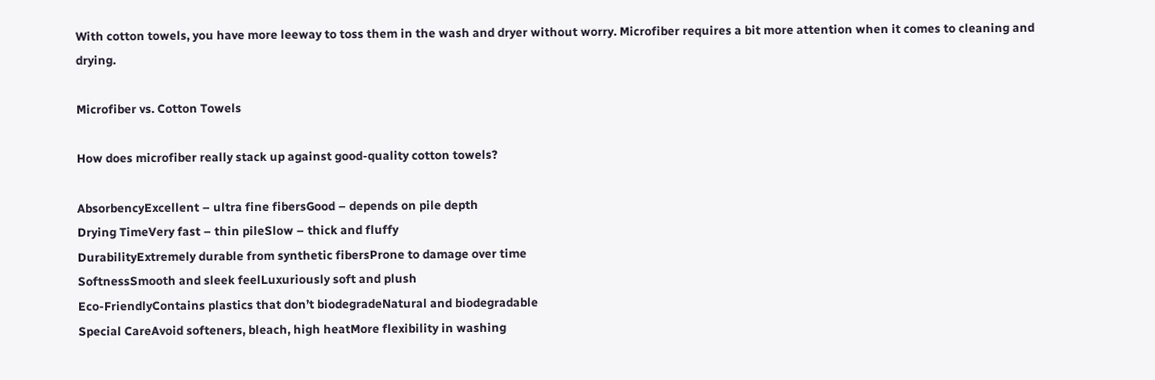With cotton towels, you have more leeway to toss them in the wash and dryer without worry. Microfiber requires a bit more attention when it comes to cleaning and drying.

Microfiber vs. Cotton Towels

How does microfiber really stack up against good-quality cotton towels?

AbsorbencyExcellent – ultra fine fibersGood – depends on pile depth
Drying TimeVery fast – thin pileSlow – thick and fluffy
DurabilityExtremely durable from synthetic fibersProne to damage over time
SoftnessSmooth and sleek feelLuxuriously soft and plush
Eco-FriendlyContains plastics that don’t biodegradeNatural and biodegradable
Special CareAvoid softeners, bleach, high heatMore flexibility in washing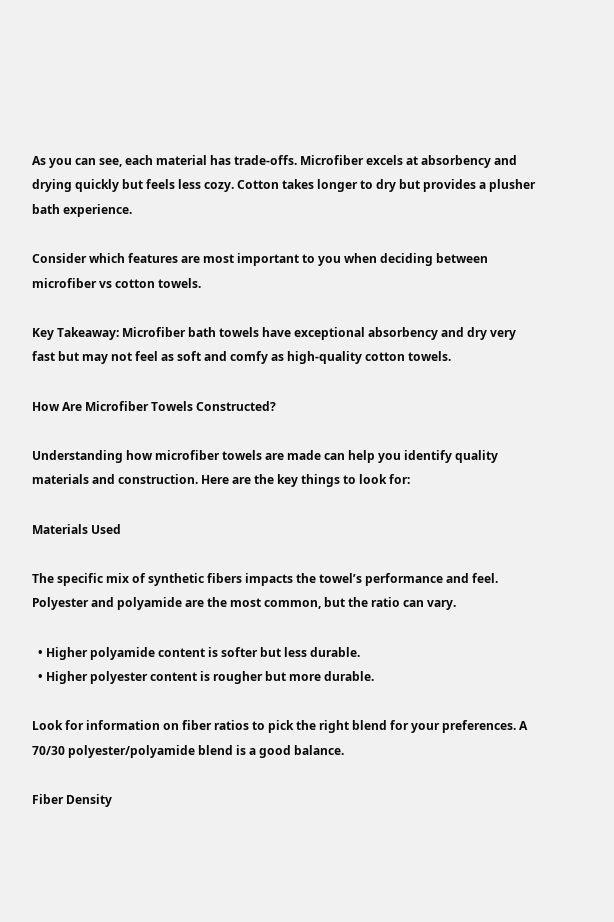As you can see, each material has trade-offs. Microfiber excels at absorbency and drying quickly but feels less cozy. Cotton takes longer to dry but provides a plusher bath experience.

Consider which features are most important to you when deciding between microfiber vs cotton towels.

Key Takeaway: Microfiber bath towels have exceptional absorbency and dry very fast but may not feel as soft and comfy as high-quality cotton towels.

How Are Microfiber Towels Constructed?

Understanding how microfiber towels are made can help you identify quality materials and construction. Here are the key things to look for:

Materials Used

The specific mix of synthetic fibers impacts the towel’s performance and feel. Polyester and polyamide are the most common, but the ratio can vary.

  • Higher polyamide content is softer but less durable.
  • Higher polyester content is rougher but more durable.

Look for information on fiber ratios to pick the right blend for your preferences. A 70/30 polyester/polyamide blend is a good balance.

Fiber Density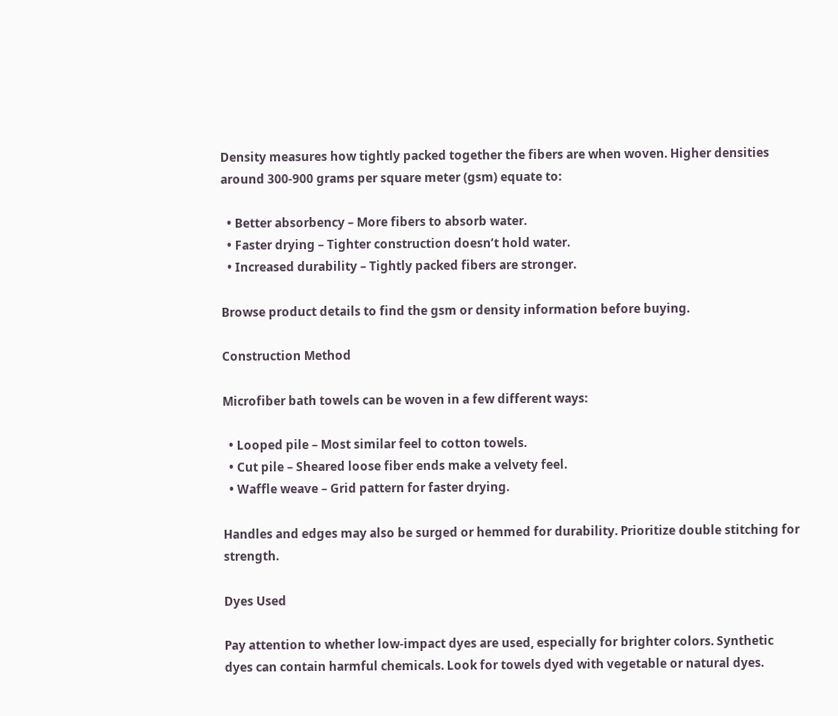Density measures how tightly packed together the fibers are when woven. Higher densities around 300-900 grams per square meter (gsm) equate to:

  • Better absorbency – More fibers to absorb water.
  • Faster drying – Tighter construction doesn’t hold water.
  • Increased durability – Tightly packed fibers are stronger.

Browse product details to find the gsm or density information before buying.

Construction Method

Microfiber bath towels can be woven in a few different ways:

  • Looped pile – Most similar feel to cotton towels.
  • Cut pile – Sheared loose fiber ends make a velvety feel.
  • Waffle weave – Grid pattern for faster drying.

Handles and edges may also be surged or hemmed for durability. Prioritize double stitching for strength.

Dyes Used

Pay attention to whether low-impact dyes are used, especially for brighter colors. Synthetic dyes can contain harmful chemicals. Look for towels dyed with vegetable or natural dyes.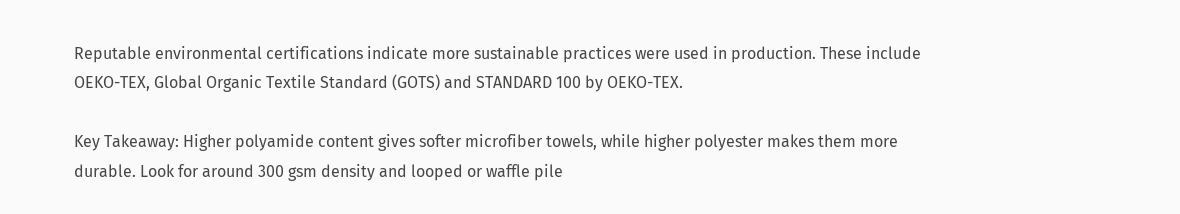Reputable environmental certifications indicate more sustainable practices were used in production. These include OEKO-TEX, Global Organic Textile Standard (GOTS) and STANDARD 100 by OEKO-TEX.

Key Takeaway: Higher polyamide content gives softer microfiber towels, while higher polyester makes them more durable. Look for around 300 gsm density and looped or waffle pile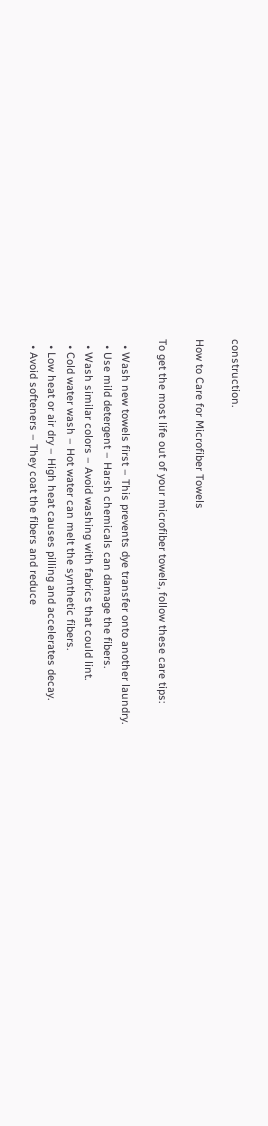construction.

How to Care for Microfiber Towels

To get the most life out of your microfiber towels, follow these care tips:

  • Wash new towels first – This prevents dye transfer onto another laundry.
  • Use mild detergent – Harsh chemicals can damage the fibers.
  • Wash similar colors – Avoid washing with fabrics that could lint.
  • Cold water wash – Hot water can melt the synthetic fibers.
  • Low heat or air dry – High heat causes pilling and accelerates decay.
  • Avoid softeners – They coat the fibers and reduce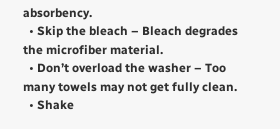absorbency.
  • Skip the bleach – Bleach degrades the microfiber material.
  • Don’t overload the washer – Too many towels may not get fully clean.
  • Shake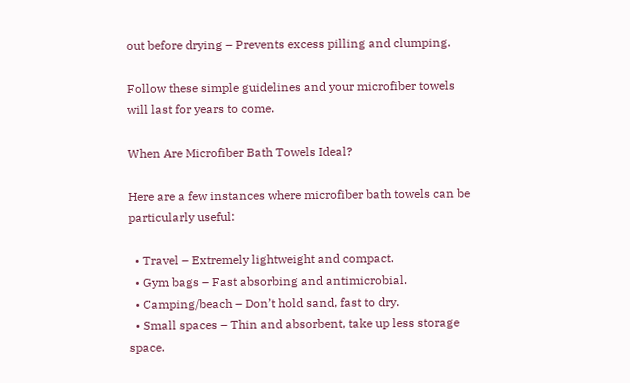out before drying – Prevents excess pilling and clumping.

Follow these simple guidelines and your microfiber towels will last for years to come.

When Are Microfiber Bath Towels Ideal?

Here are a few instances where microfiber bath towels can be particularly useful:

  • Travel – Extremely lightweight and compact.
  • Gym bags – Fast absorbing and antimicrobial.
  • Camping/beach – Don’t hold sand, fast to dry.
  • Small spaces – Thin and absorbent, take up less storage space.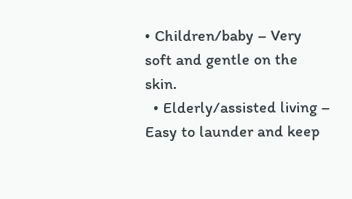• Children/baby – Very soft and gentle on the skin.
  • Elderly/assisted living – Easy to launder and keep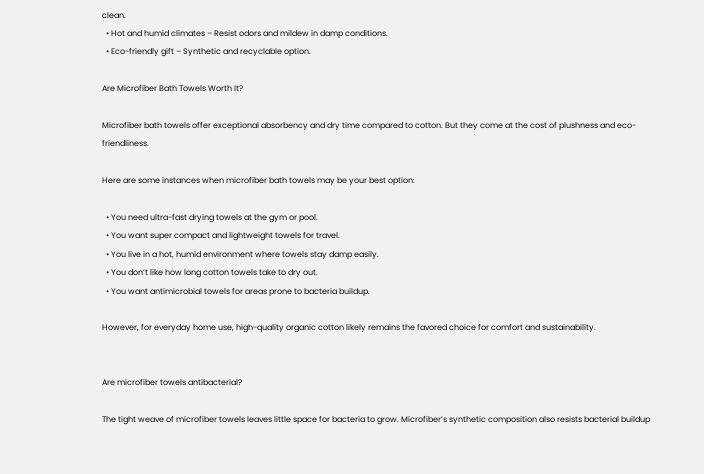clean.
  • Hot and humid climates – Resist odors and mildew in damp conditions.
  • Eco-friendly gift – Synthetic and recyclable option.

Are Microfiber Bath Towels Worth It?

Microfiber bath towels offer exceptional absorbency and dry time compared to cotton. But they come at the cost of plushness and eco-friendliness.

Here are some instances when microfiber bath towels may be your best option:

  • You need ultra-fast drying towels at the gym or pool.
  • You want super compact and lightweight towels for travel.
  • You live in a hot, humid environment where towels stay damp easily.
  • You don’t like how long cotton towels take to dry out.
  • You want antimicrobial towels for areas prone to bacteria buildup.

However, for everyday home use, high-quality organic cotton likely remains the favored choice for comfort and sustainability.


Are microfiber towels antibacterial?

The tight weave of microfiber towels leaves little space for bacteria to grow. Microfiber’s synthetic composition also resists bacterial buildup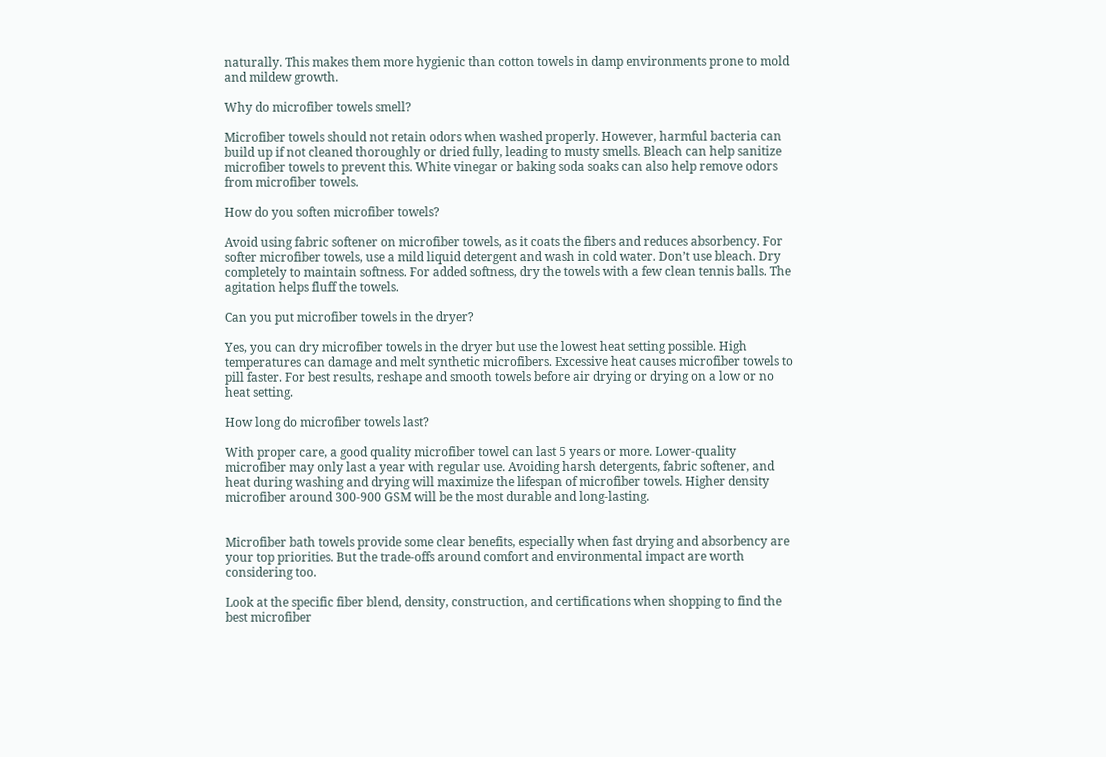naturally. This makes them more hygienic than cotton towels in damp environments prone to mold and mildew growth.

Why do microfiber towels smell?

Microfiber towels should not retain odors when washed properly. However, harmful bacteria can build up if not cleaned thoroughly or dried fully, leading to musty smells. Bleach can help sanitize microfiber towels to prevent this. White vinegar or baking soda soaks can also help remove odors from microfiber towels.

How do you soften microfiber towels?

Avoid using fabric softener on microfiber towels, as it coats the fibers and reduces absorbency. For softer microfiber towels, use a mild liquid detergent and wash in cold water. Don’t use bleach. Dry completely to maintain softness. For added softness, dry the towels with a few clean tennis balls. The agitation helps fluff the towels.

Can you put microfiber towels in the dryer?

Yes, you can dry microfiber towels in the dryer but use the lowest heat setting possible. High temperatures can damage and melt synthetic microfibers. Excessive heat causes microfiber towels to pill faster. For best results, reshape and smooth towels before air drying or drying on a low or no heat setting.

How long do microfiber towels last?

With proper care, a good quality microfiber towel can last 5 years or more. Lower-quality microfiber may only last a year with regular use. Avoiding harsh detergents, fabric softener, and heat during washing and drying will maximize the lifespan of microfiber towels. Higher density microfiber around 300-900 GSM will be the most durable and long-lasting.


Microfiber bath towels provide some clear benefits, especially when fast drying and absorbency are your top priorities. But the trade-offs around comfort and environmental impact are worth considering too.

Look at the specific fiber blend, density, construction, and certifications when shopping to find the best microfiber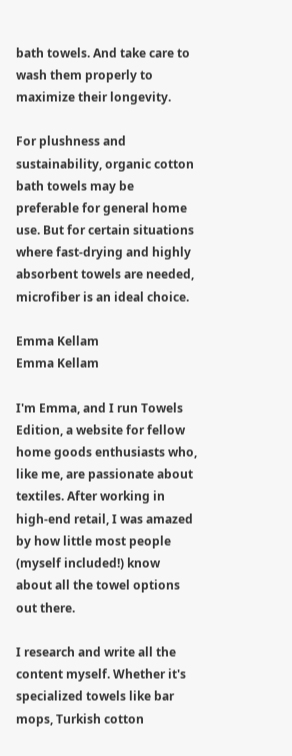bath towels. And take care to wash them properly to maximize their longevity.

For plushness and sustainability, organic cotton bath towels may be preferable for general home use. But for certain situations where fast-drying and highly absorbent towels are needed, microfiber is an ideal choice.

Emma Kellam
Emma Kellam

I'm Emma, and I run Towels Edition, a website for fellow home goods enthusiasts who, like me, are passionate about textiles. After working in high-end retail, I was amazed by how little most people (myself included!) know about all the towel options out there.

I research and write all the content myself. Whether it's specialized towels like bar mops, Turkish cotton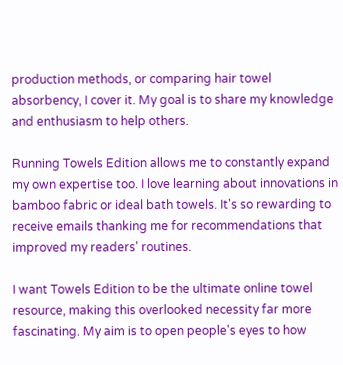production methods, or comparing hair towel absorbency, I cover it. My goal is to share my knowledge and enthusiasm to help others.

Running Towels Edition allows me to constantly expand my own expertise too. I love learning about innovations in bamboo fabric or ideal bath towels. It's so rewarding to receive emails thanking me for recommendations that improved my readers' routines.

I want Towels Edition to be the ultimate online towel resource, making this overlooked necessity far more fascinating. My aim is to open people's eyes to how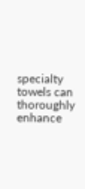specialty towels can thoroughly enhance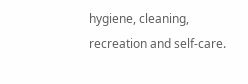hygiene, cleaning, recreation and self-care.